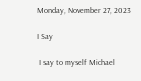Monday, November 27, 2023

I Say

 I say to myself Michael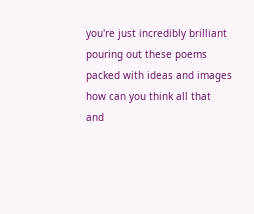you're just incredibly brilliant
pouring out these poems
packed with ideas and images
how can you think all that
and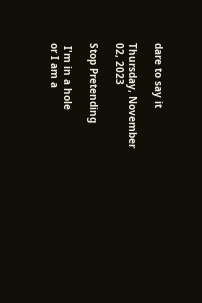dare to say it

Thursday, November 02, 2023

Stop Pretending

 I'm in a hole
or I am a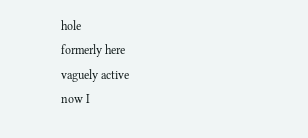hole
formerly here
vaguely active
now I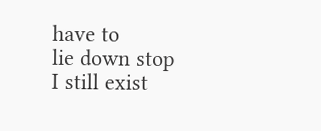have to
lie down stop
I still exist